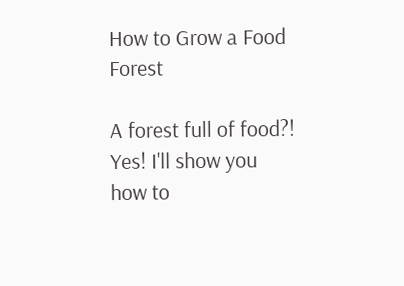How to Grow a Food Forest

A forest full of food?! Yes! I'll show you how to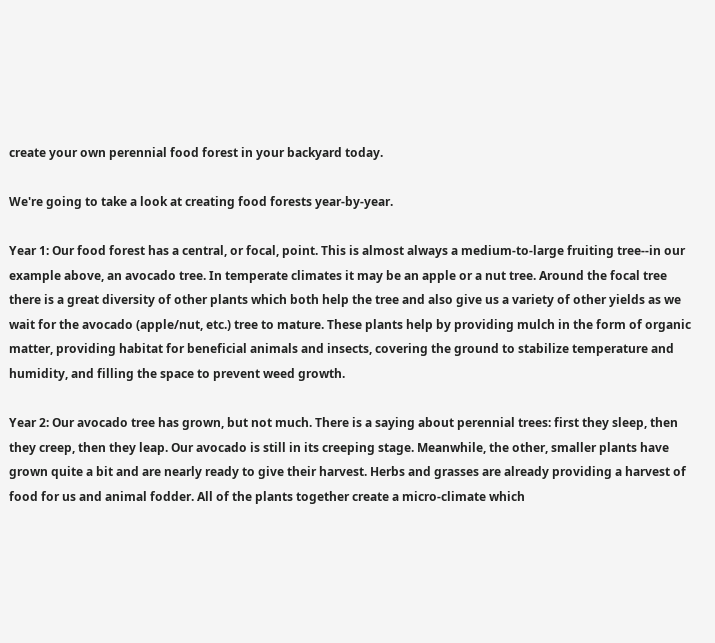create your own perennial food forest in your backyard today.

We're going to take a look at creating food forests year-by-year.

Year 1: Our food forest has a central, or focal, point. This is almost always a medium-to-large fruiting tree--in our example above, an avocado tree. In temperate climates it may be an apple or a nut tree. Around the focal tree there is a great diversity of other plants which both help the tree and also give us a variety of other yields as we wait for the avocado (apple/nut, etc.) tree to mature. These plants help by providing mulch in the form of organic matter, providing habitat for beneficial animals and insects, covering the ground to stabilize temperature and humidity, and filling the space to prevent weed growth.

Year 2: Our avocado tree has grown, but not much. There is a saying about perennial trees: first they sleep, then they creep, then they leap. Our avocado is still in its creeping stage. Meanwhile, the other, smaller plants have grown quite a bit and are nearly ready to give their harvest. Herbs and grasses are already providing a harvest of food for us and animal fodder. All of the plants together create a micro-climate which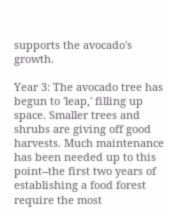supports the avocado's growth.

Year 3: The avocado tree has begun to 'leap,' filling up space. Smaller trees and shrubs are giving off good harvests. Much maintenance has been needed up to this point--the first two years of establishing a food forest require the most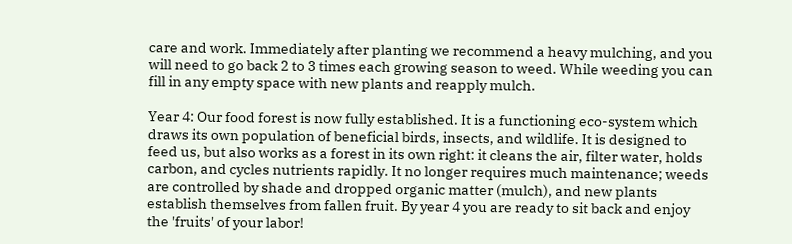care and work. Immediately after planting we recommend a heavy mulching, and you will need to go back 2 to 3 times each growing season to weed. While weeding you can fill in any empty space with new plants and reapply mulch.

Year 4: Our food forest is now fully established. It is a functioning eco-system which draws its own population of beneficial birds, insects, and wildlife. It is designed to feed us, but also works as a forest in its own right: it cleans the air, filter water, holds carbon, and cycles nutrients rapidly. It no longer requires much maintenance; weeds are controlled by shade and dropped organic matter (mulch), and new plants establish themselves from fallen fruit. By year 4 you are ready to sit back and enjoy the 'fruits' of your labor!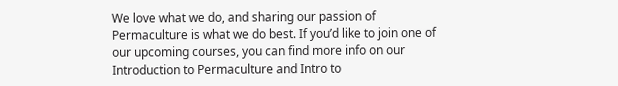We love what we do, and sharing our passion of Permaculture is what we do best. If you’d like to join one of our upcoming courses, you can find more info on our Introduction to Permaculture and Intro to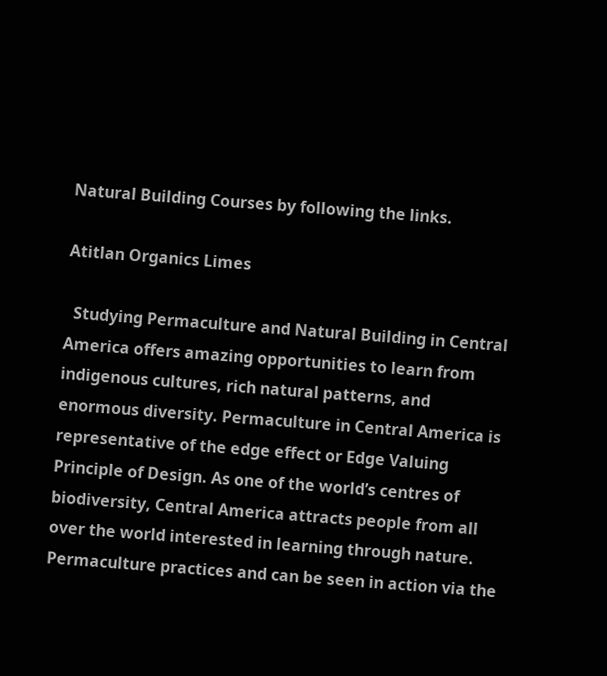Natural Building Courses by following the links.

Atitlan Organics Limes

  Studying Permaculture and Natural Building in Central America offers amazing opportunities to learn from indigenous cultures, rich natural patterns, and enormous diversity. Permaculture in Central America is representative of the edge effect or Edge Valuing Principle of Design. As one of the world’s centres of biodiversity, Central America attracts people from all over the world interested in learning through nature. Permaculture practices and can be seen in action via the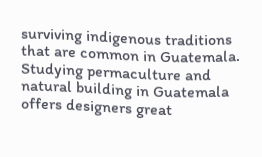surviving indigenous traditions that are common in Guatemala. Studying permaculture and natural building in Guatemala offers designers great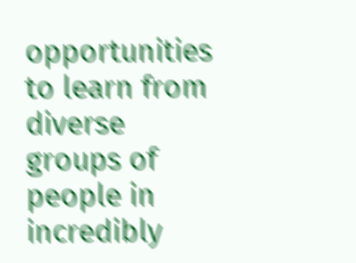opportunities to learn from diverse groups of people in incredibly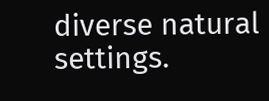diverse natural settings.